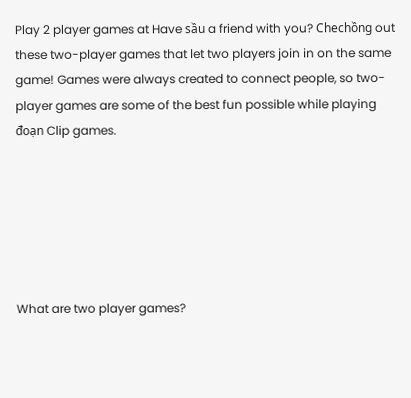Play 2 player games at Have sầu a friend with you? Chechồng out these two-player games that let two players join in on the same game! Games were always created to connect people, so two-player games are some of the best fun possible while playing đoạn Clip games.






What are two player games?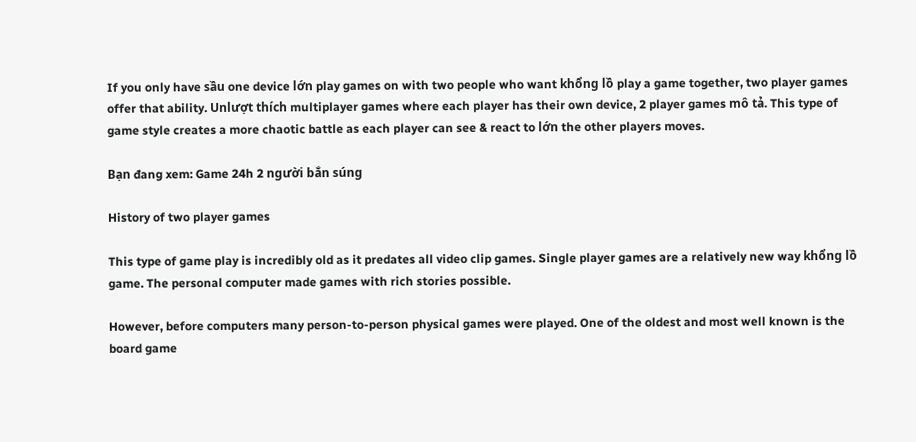If you only have sầu one device lớn play games on with two people who want khổng lồ play a game together, two player games offer that ability. Unlượt thích multiplayer games where each player has their own device, 2 player games mô tả. This type of game style creates a more chaotic battle as each player can see & react to lớn the other players moves.

Bạn đang xem: Game 24h 2 người bắn súng

History of two player games

This type of game play is incredibly old as it predates all video clip games. Single player games are a relatively new way khổng lồ game. The personal computer made games with rich stories possible.

However, before computers many person-to-person physical games were played. One of the oldest and most well known is the board game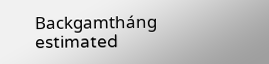Backgamtháng estimated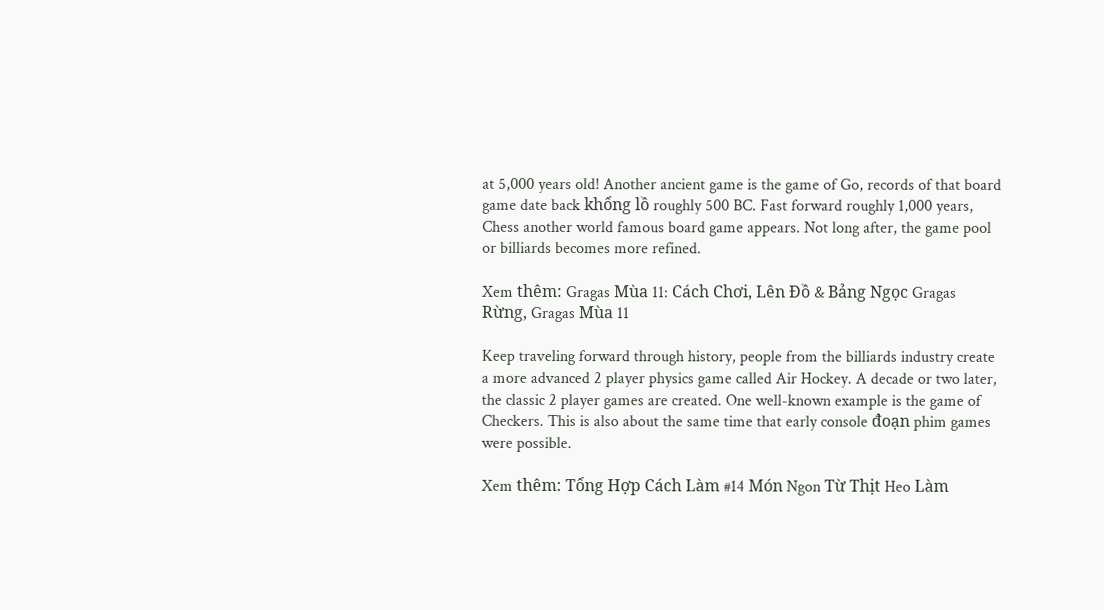at 5,000 years old! Another ancient game is the game of Go, records of that board game date back khổng lồ roughly 500 BC. Fast forward roughly 1,000 years, Chess another world famous board game appears. Not long after, the game pool or billiards becomes more refined.

Xem thêm: Gragas Mùa 11: Cách Chơi, Lên Đồ & Bảng Ngọc Gragas Rừng, Gragas Mùa 11

Keep traveling forward through history, people from the billiards industry create a more advanced 2 player physics game called Air Hockey. A decade or two later, the classic 2 player games are created. One well-known example is the game of Checkers. This is also about the same time that early console đoạn phim games were possible.

Xem thêm: Tổng Hợp Cách Làm #14 Món Ngon Từ Thịt Heo Làm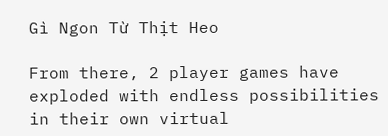Gì Ngon Từ Thịt Heo

From there, 2 player games have exploded with endless possibilities in their own virtual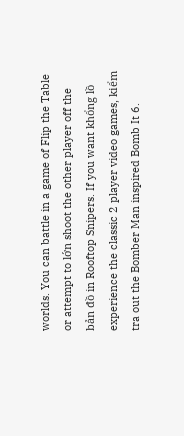worlds. You can battle in a game of Flip the Table or attempt to lớn shoot the other player off the bản đồ in Rooftop Snipers. If you want khổng lồ experience the classic 2 player video games, kiểm tra out the Bomber Man inspired Bomb It 6.